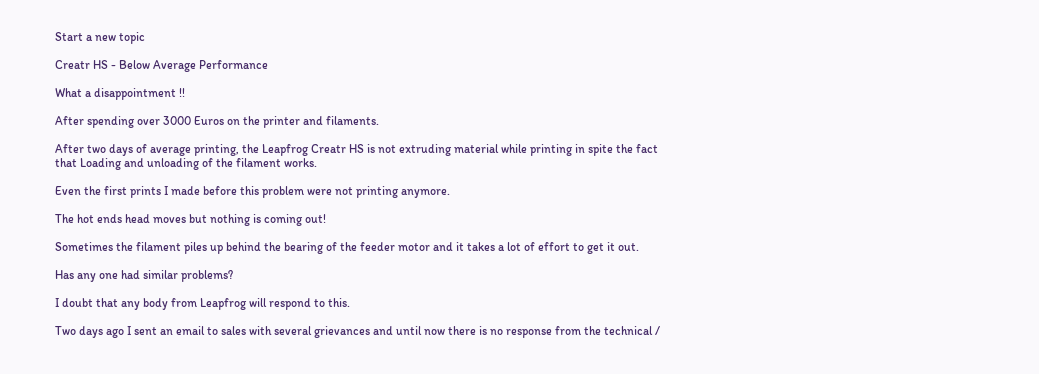Start a new topic

Creatr HS - Below Average Performance

What a disappointment !!

After spending over 3000 Euros on the printer and filaments.

After two days of average printing, the Leapfrog Creatr HS is not extruding material while printing in spite the fact that Loading and unloading of the filament works.

Even the first prints I made before this problem were not printing anymore.

The hot ends head moves but nothing is coming out!

Sometimes the filament piles up behind the bearing of the feeder motor and it takes a lot of effort to get it out.

Has any one had similar problems?

I doubt that any body from Leapfrog will respond to this.

Two days ago I sent an email to sales with several grievances and until now there is no response from the technical /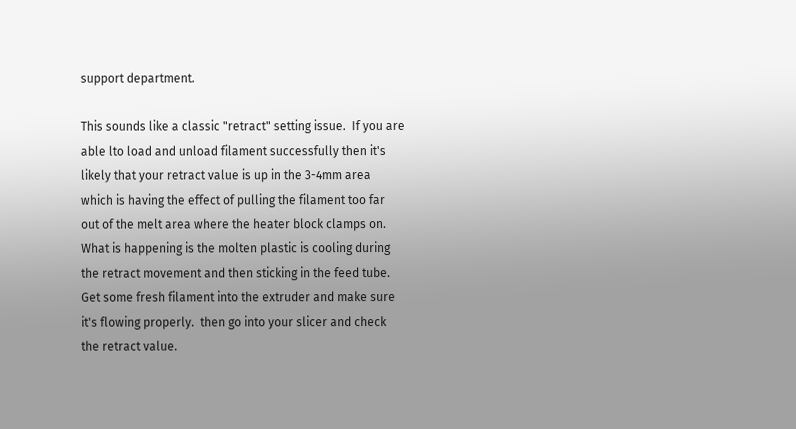support department.

This sounds like a classic "retract" setting issue.  If you are able lto load and unload filament successfully then it's likely that your retract value is up in the 3-4mm area which is having the effect of pulling the filament too far out of the melt area where the heater block clamps on.  What is happening is the molten plastic is cooling during the retract movement and then sticking in the feed tube.  Get some fresh filament into the extruder and make sure it's flowing properly.  then go into your slicer and check the retract value.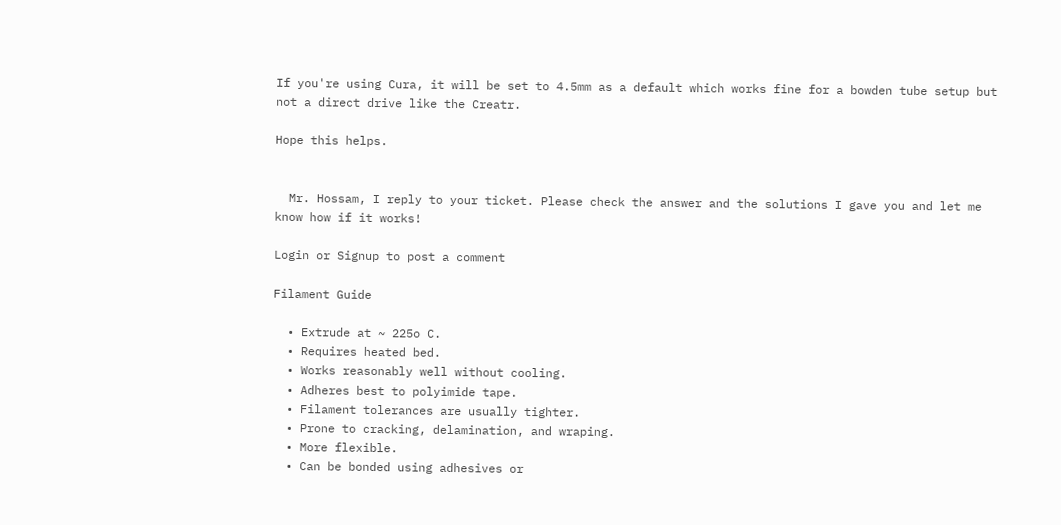If you're using Cura, it will be set to 4.5mm as a default which works fine for a bowden tube setup but not a direct drive like the Creatr.

Hope this helps.


  Mr. Hossam, I reply to your ticket. Please check the answer and the solutions I gave you and let me know how if it works!

Login or Signup to post a comment

Filament Guide

  • Extrude at ~ 225o C.
  • Requires heated bed.
  • Works reasonably well without cooling.
  • Adheres best to polyimide tape.
  • Filament tolerances are usually tighter.
  • Prone to cracking, delamination, and wraping.
  • More flexible.
  • Can be bonded using adhesives or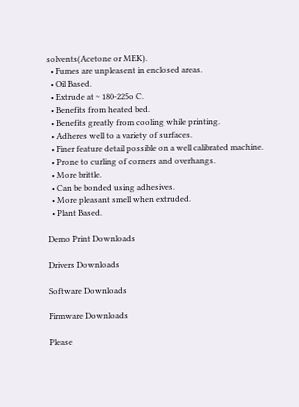solvents(Acetone or MEK).
  • Fumes are unpleasent in enclosed areas.
  • Oil Based.
  • Extrude at ~ 180-225o C.
  • Benefits from heated bed.
  • Benefits greatly from cooling while printing.
  • Adheres well to a variety of surfaces.
  • Finer feature detail possible on a well calibrated machine.
  • Prone to curling of corners and overhangs.
  • More brittle.
  • Can be bonded using adhesives.
  • More pleasant smell when extruded.
  • Plant Based.

Demo Print Downloads

Drivers Downloads

Software Downloads

Firmware Downloads

Please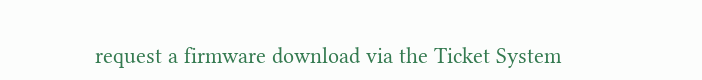request a firmware download via the Ticket System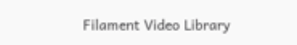Filament Video Library